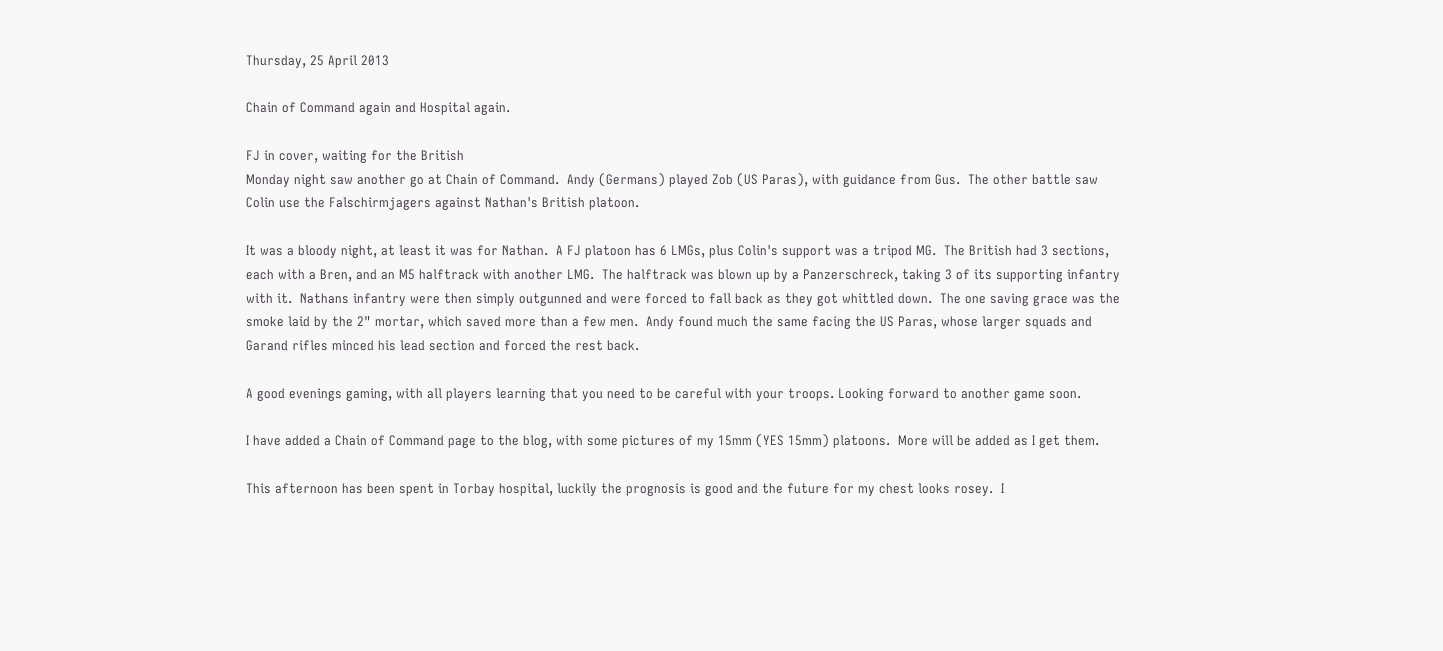Thursday, 25 April 2013

Chain of Command again and Hospital again.

FJ in cover, waiting for the British
Monday night saw another go at Chain of Command.  Andy (Germans) played Zob (US Paras), with guidance from Gus.  The other battle saw Colin use the Falschirmjagers against Nathan's British platoon.

It was a bloody night, at least it was for Nathan.  A FJ platoon has 6 LMGs, plus Colin's support was a tripod MG.  The British had 3 sections, each with a Bren, and an M5 halftrack with another LMG.  The halftrack was blown up by a Panzerschreck, taking 3 of its supporting infantry with it.  Nathans infantry were then simply outgunned and were forced to fall back as they got whittled down.  The one saving grace was the smoke laid by the 2" mortar, which saved more than a few men.  Andy found much the same facing the US Paras, whose larger squads and Garand rifles minced his lead section and forced the rest back.

A good evenings gaming, with all players learning that you need to be careful with your troops. Looking forward to another game soon.

I have added a Chain of Command page to the blog, with some pictures of my 15mm (YES 15mm) platoons.  More will be added as I get them.

This afternoon has been spent in Torbay hospital, luckily the prognosis is good and the future for my chest looks rosey.  I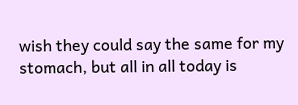wish they could say the same for my stomach, but all in all today is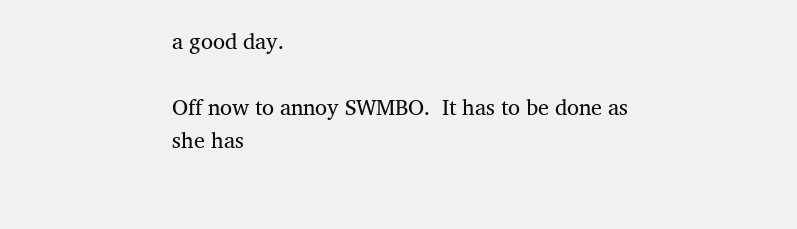a good day.

Off now to annoy SWMBO.  It has to be done as she has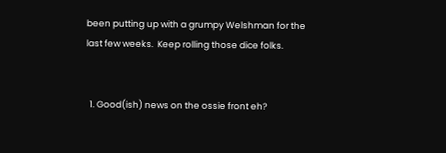been putting up with a grumpy Welshman for the last few weeks.  Keep rolling those dice folks.


  1. Good(ish) news on the ossie front eh?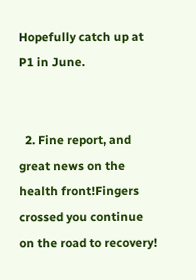Hopefully catch up at P1 in June.


  2. Fine report, and great news on the health front!Fingers crossed you continue on the road to recovery!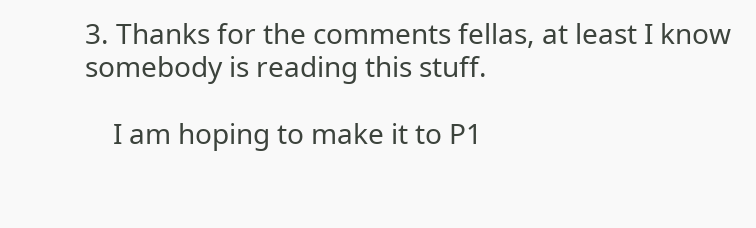3. Thanks for the comments fellas, at least I know somebody is reading this stuff.

    I am hoping to make it to P1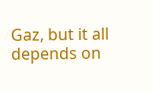Gaz, but it all depends on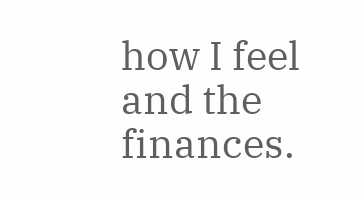how I feel and the finances.